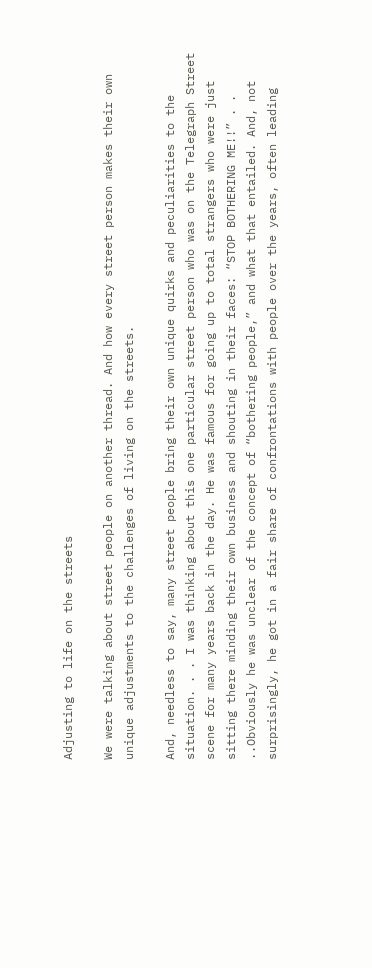Adjusting to life on the streets

We were talking about street people on another thread. And how every street person makes their own unique adjustments to the challenges of living on the streets.

And, needless to say, many street people bring their own unique quirks and peculiarities to the situation. . . I was thinking about this one particular street person who was on the Telegraph Street scene for many years back in the day. He was famous for going up to total strangers who were just sitting there minding their own business and shouting in their faces: “STOP BOTHERING ME!!” . . ..Obviously he was unclear of the concept of “bothering people,” and what that entailed. And, not surprisingly, he got in a fair share of confrontations with people over the years, often leading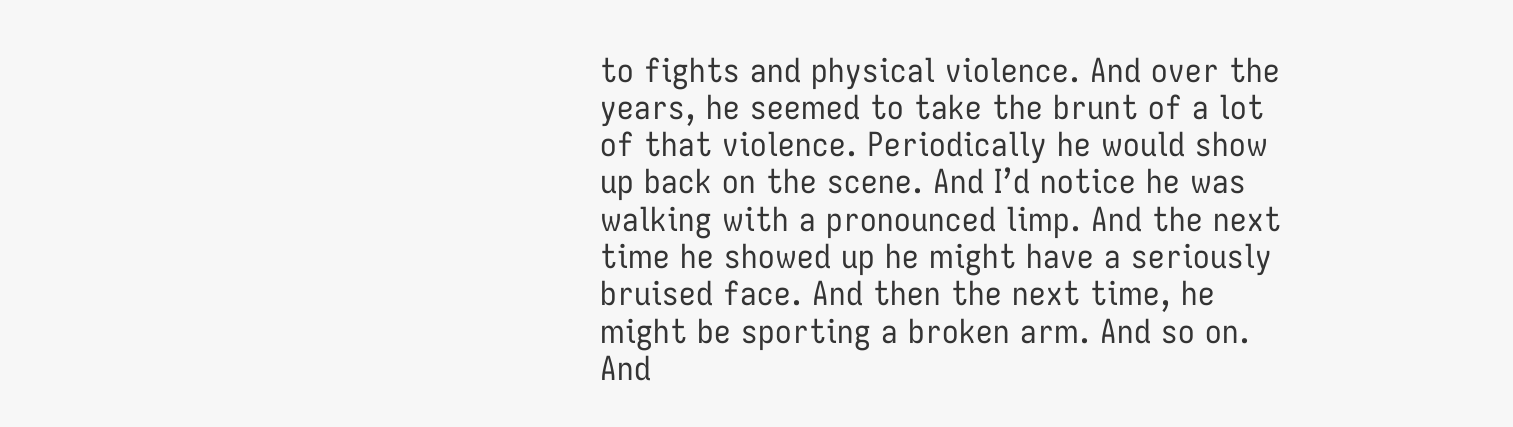to fights and physical violence. And over the years, he seemed to take the brunt of a lot of that violence. Periodically he would show up back on the scene. And I’d notice he was walking with a pronounced limp. And the next time he showed up he might have a seriously bruised face. And then the next time, he might be sporting a broken arm. And so on. And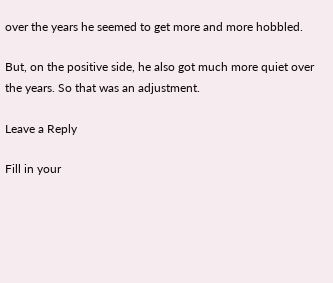over the years he seemed to get more and more hobbled.

But, on the positive side, he also got much more quiet over the years. So that was an adjustment.

Leave a Reply

Fill in your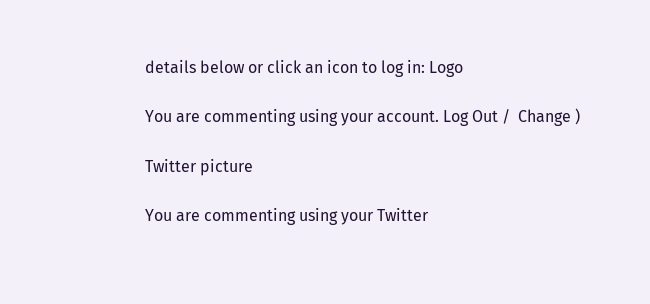details below or click an icon to log in: Logo

You are commenting using your account. Log Out /  Change )

Twitter picture

You are commenting using your Twitter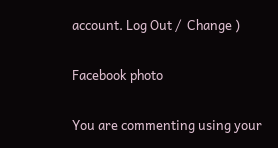account. Log Out /  Change )

Facebook photo

You are commenting using your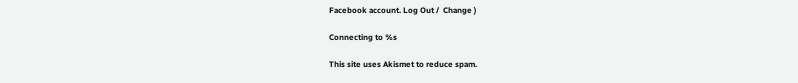Facebook account. Log Out /  Change )

Connecting to %s

This site uses Akismet to reduce spam.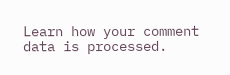Learn how your comment data is processed.